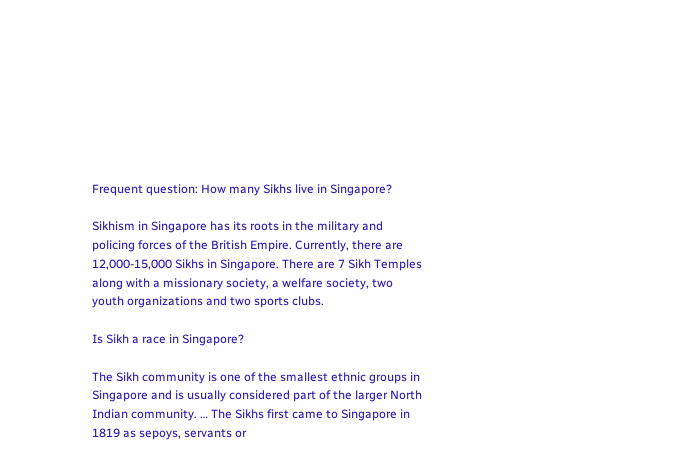Frequent question: How many Sikhs live in Singapore?

Sikhism in Singapore has its roots in the military and policing forces of the British Empire. Currently, there are 12,000-15,000 Sikhs in Singapore. There are 7 Sikh Temples along with a missionary society, a welfare society, two youth organizations and two sports clubs.

Is Sikh a race in Singapore?

The Sikh community is one of the smallest ethnic groups in Singapore and is usually considered part of the larger North Indian community. … The Sikhs first came to Singapore in 1819 as sepoys, servants or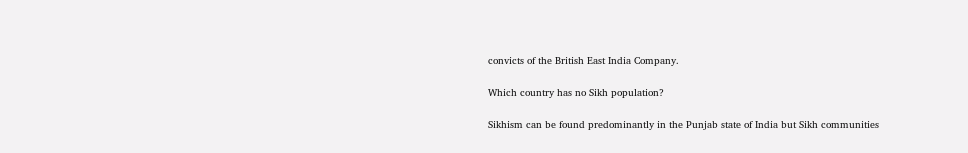convicts of the British East India Company.

Which country has no Sikh population?

Sikhism can be found predominantly in the Punjab state of India but Sikh communities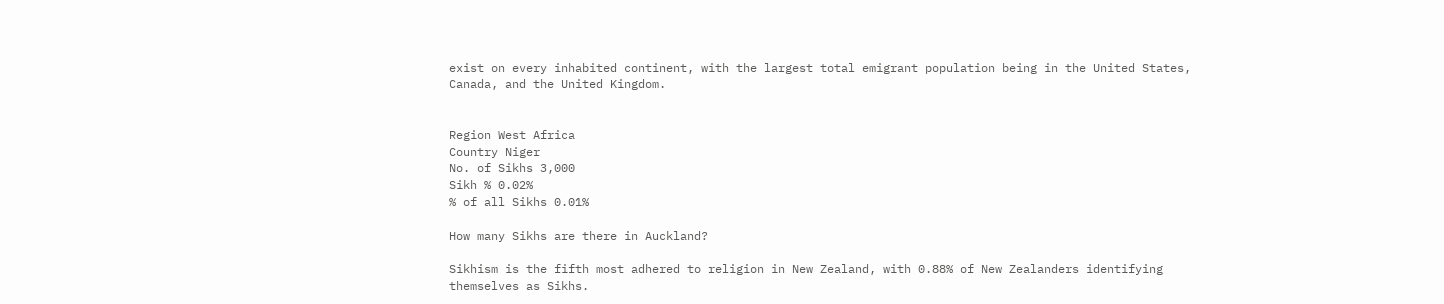exist on every inhabited continent, with the largest total emigrant population being in the United States, Canada, and the United Kingdom.


Region West Africa
Country Niger
No. of Sikhs 3,000
Sikh % 0.02%
% of all Sikhs 0.01%

How many Sikhs are there in Auckland?

Sikhism is the fifth most adhered to religion in New Zealand, with 0.88% of New Zealanders identifying themselves as Sikhs.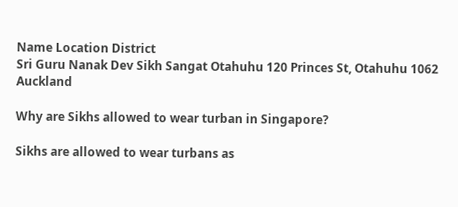Name Location District
Sri Guru Nanak Dev Sikh Sangat Otahuhu 120 Princes St, Otahuhu 1062 Auckland

Why are Sikhs allowed to wear turban in Singapore?

Sikhs are allowed to wear turbans as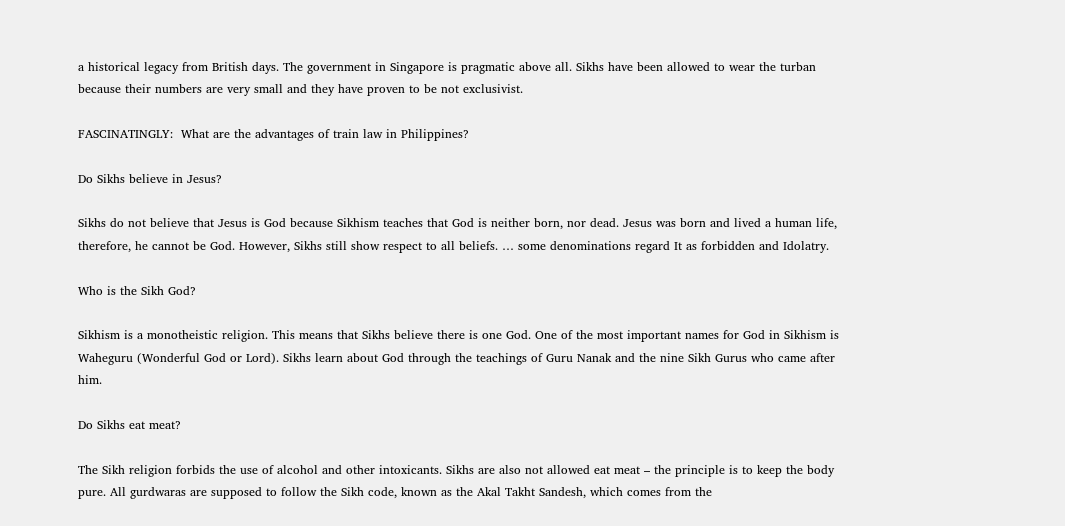a historical legacy from British days. The government in Singapore is pragmatic above all. Sikhs have been allowed to wear the turban because their numbers are very small and they have proven to be not exclusivist.

FASCINATINGLY:  What are the advantages of train law in Philippines?

Do Sikhs believe in Jesus?

Sikhs do not believe that Jesus is God because Sikhism teaches that God is neither born, nor dead. Jesus was born and lived a human life, therefore, he cannot be God. However, Sikhs still show respect to all beliefs. … some denominations regard It as forbidden and Idolatry.

Who is the Sikh God?

Sikhism is a monotheistic religion. This means that Sikhs believe there is one God. One of the most important names for God in Sikhism is Waheguru (Wonderful God or Lord). Sikhs learn about God through the teachings of Guru Nanak and the nine Sikh Gurus who came after him.

Do Sikhs eat meat?

The Sikh religion forbids the use of alcohol and other intoxicants. Sikhs are also not allowed eat meat – the principle is to keep the body pure. All gurdwaras are supposed to follow the Sikh code, known as the Akal Takht Sandesh, which comes from the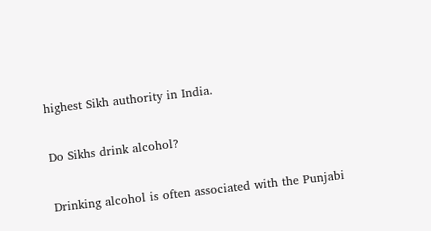highest Sikh authority in India.

Do Sikhs drink alcohol?

Drinking alcohol is often associated with the Punjabi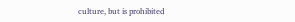culture, but is prohibited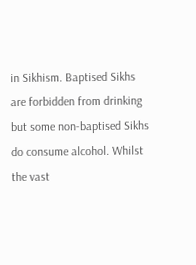in Sikhism. Baptised Sikhs are forbidden from drinking but some non-baptised Sikhs do consume alcohol. Whilst the vast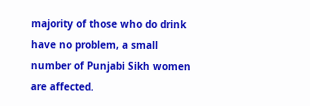majority of those who do drink have no problem, a small number of Punjabi Sikh women are affected.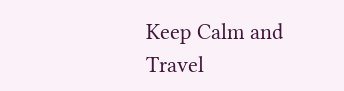Keep Calm and Travel